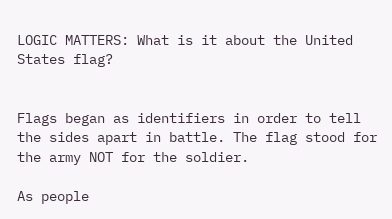LOGIC MATTERS: What is it about the United States flag?


Flags began as identifiers in order to tell the sides apart in battle. The flag stood for the army NOT for the soldier.

As people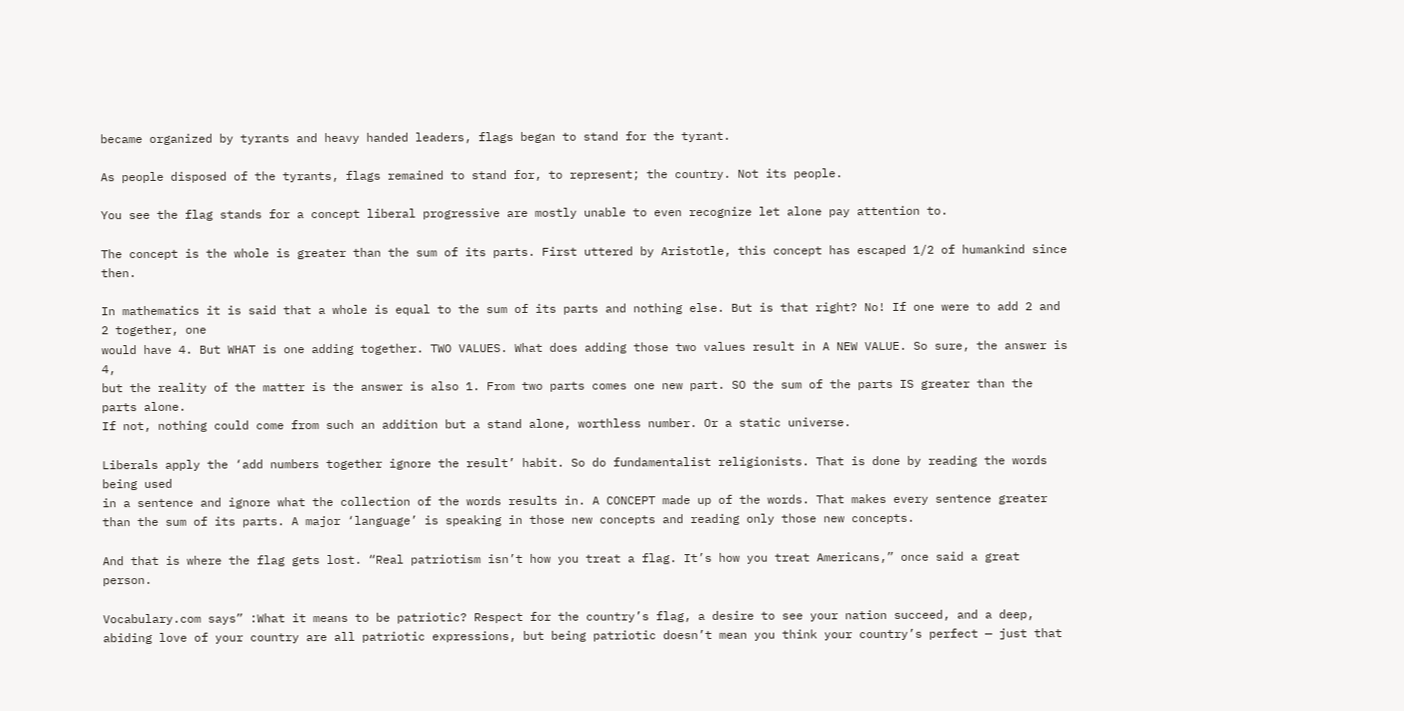became organized by tyrants and heavy handed leaders, flags began to stand for the tyrant.

As people disposed of the tyrants, flags remained to stand for, to represent; the country. Not its people.

You see the flag stands for a concept liberal progressive are mostly unable to even recognize let alone pay attention to.

The concept is the whole is greater than the sum of its parts. First uttered by Aristotle, this concept has escaped 1/2 of humankind since then.

In mathematics it is said that a whole is equal to the sum of its parts and nothing else. But is that right? No! If one were to add 2 and 2 together, one
would have 4. But WHAT is one adding together. TWO VALUES. What does adding those two values result in A NEW VALUE. So sure, the answer is 4,
but the reality of the matter is the answer is also 1. From two parts comes one new part. SO the sum of the parts IS greater than the parts alone.
If not, nothing could come from such an addition but a stand alone, worthless number. Or a static universe.

Liberals apply the ‘add numbers together ignore the result’ habit. So do fundamentalist religionists. That is done by reading the words being used
in a sentence and ignore what the collection of the words results in. A CONCEPT made up of the words. That makes every sentence greater than the sum of its parts. A major ‘language’ is speaking in those new concepts and reading only those new concepts.

And that is where the flag gets lost. “Real patriotism isn’t how you treat a flag. It’s how you treat Americans,” once said a great person.

Vocabulary.com says” :What it means to be patriotic? Respect for the country’s flag, a desire to see your nation succeed, and a deep, abiding love of your country are all patriotic expressions, but being patriotic doesn’t mean you think your country’s perfect — just that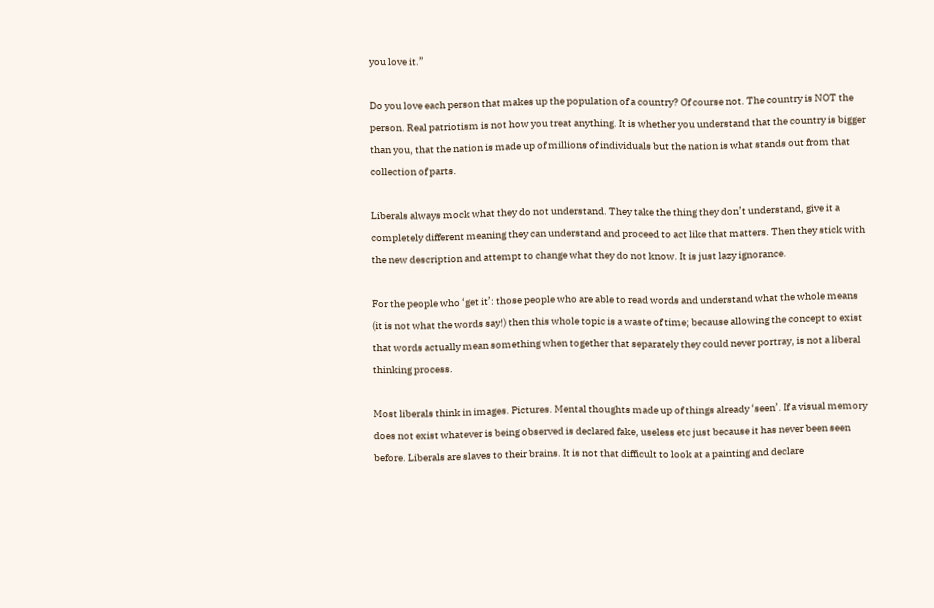you love it.”

Do you love each person that makes up the population of a country? Of course not. The country is NOT the person. Real patriotism is not how you treat anything. It is whether you understand that the country is bigger than you, that the nation is made up of millions of individuals but the nation is what stands out from that collection of parts.

Liberals always mock what they do not understand. They take the thing they don’t understand, give it a completely different meaning they can understand and proceed to act like that matters. Then they stick with the new description and attempt to change what they do not know. It is just lazy ignorance.

For the people who ‘get it’: those people who are able to read words and understand what the whole means (it is not what the words say!) then this whole topic is a waste of time; because allowing the concept to exist that words actually mean something when together that separately they could never portray, is not a liberal thinking process.

Most liberals think in images. Pictures. Mental thoughts made up of things already ‘seen’. If a visual memory does not exist whatever is being observed is declared fake, useless etc just because it has never been seen before. Liberals are slaves to their brains. It is not that difficult to look at a painting and declare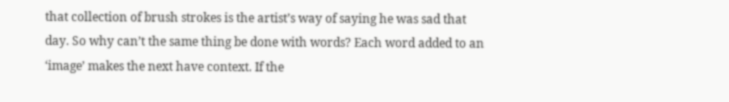that collection of brush strokes is the artist’s way of saying he was sad that day. So why can’t the same thing be done with words? Each word added to an ‘image’ makes the next have context. If the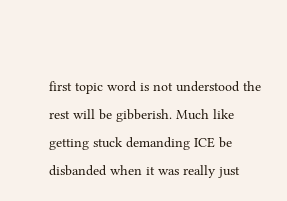first topic word is not understood the rest will be gibberish. Much like getting stuck demanding ICE be disbanded when it was really just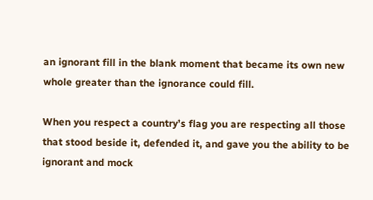an ignorant fill in the blank moment that became its own new whole greater than the ignorance could fill.

When you respect a country’s flag you are respecting all those that stood beside it, defended it, and gave you the ability to be ignorant and mock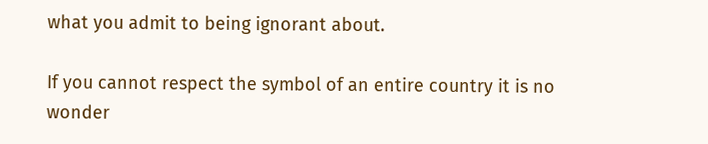what you admit to being ignorant about.

If you cannot respect the symbol of an entire country it is no wonder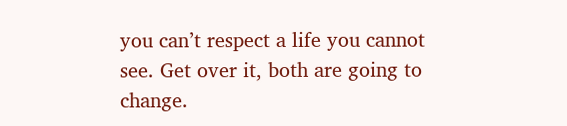you can’t respect a life you cannot see. Get over it, both are going to change.